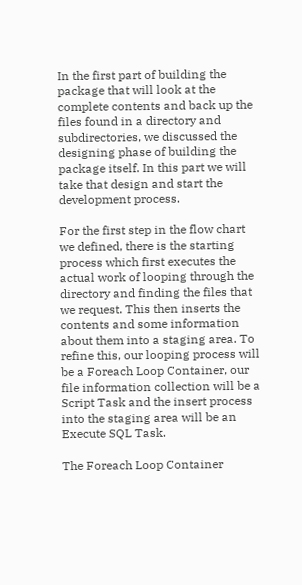In the first part of building the package that will look at the complete contents and back up the files found in a directory and subdirectories, we discussed the designing phase of building the package itself. In this part we will take that design and start the development process.

For the first step in the flow chart we defined, there is the starting process which first executes the actual work of looping through the directory and finding the files that we request. This then inserts the contents and some information about them into a staging area. To refine this, our looping process will be a Foreach Loop Container, our file information collection will be a Script Task and the insert process into the staging area will be an Execute SQL Task.

The Foreach Loop Container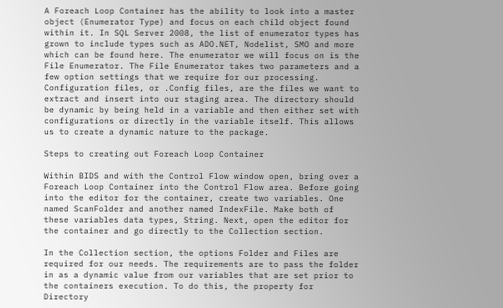A Foreach Loop Container has the ability to look into a master object (Enumerator Type) and focus on each child object found within it. In SQL Server 2008, the list of enumerator types has grown to include types such as ADO.NET, Nodelist, SMO and more which can be found here. The enumerator we will focus on is the File Enumerator. The File Enumerator takes two parameters and a few option settings that we require for our processing. Configuration files, or .Config files, are the files we want to extract and insert into our staging area. The directory should be dynamic by being held in a variable and then either set with configurations or directly in the variable itself. This allows us to create a dynamic nature to the package.

Steps to creating out Foreach Loop Container

Within BIDS and with the Control Flow window open, bring over a Foreach Loop Container into the Control Flow area. Before going into the editor for the container, create two variables. One named ScanFolder and another named IndexFile. Make both of these variables data types, String. Next, open the editor for the container and go directly to the Collection section.

In the Collection section, the options Folder and Files are required for our needs. The requirements are to pass the folder in as a dynamic value from our variables that are set prior to the containers execution. To do this, the property for Directory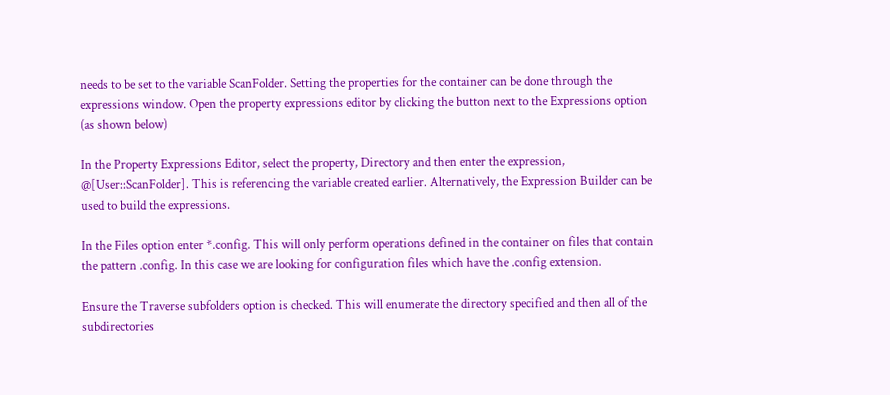needs to be set to the variable ScanFolder. Setting the properties for the container can be done through the expressions window. Open the property expressions editor by clicking the button next to the Expressions option (as shown below)

In the Property Expressions Editor, select the property, Directory and then enter the expression, @[User::ScanFolder]. This is referencing the variable created earlier. Alternatively, the Expression Builder can be used to build the expressions.

In the Files option enter *.config. This will only perform operations defined in the container on files that contain the pattern .config. In this case we are looking for configuration files which have the .config extension.

Ensure the Traverse subfolders option is checked. This will enumerate the directory specified and then all of the subdirectories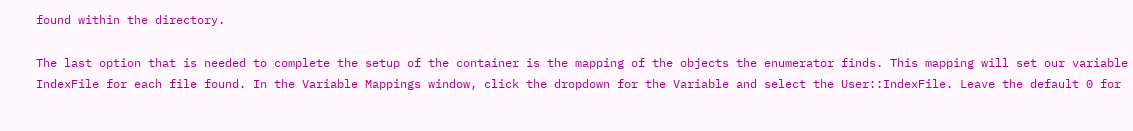found within the directory.

The last option that is needed to complete the setup of the container is the mapping of the objects the enumerator finds. This mapping will set our variable IndexFile for each file found. In the Variable Mappings window, click the dropdown for the Variable and select the User::IndexFile. Leave the default 0 for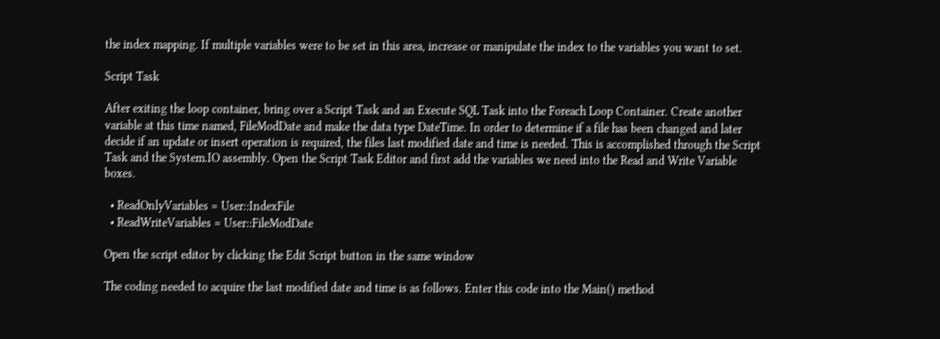the index mapping. If multiple variables were to be set in this area, increase or manipulate the index to the variables you want to set.

Script Task

After exiting the loop container, bring over a Script Task and an Execute SQL Task into the Foreach Loop Container. Create another variable at this time named, FileModDate and make the data type DateTime. In order to determine if a file has been changed and later decide if an update or insert operation is required, the files last modified date and time is needed. This is accomplished through the Script Task and the System.IO assembly. Open the Script Task Editor and first add the variables we need into the Read and Write Variable boxes.

  • ReadOnlyVariables = User::IndexFile
  • ReadWriteVariables = User::FileModDate

Open the script editor by clicking the Edit Script button in the same window

The coding needed to acquire the last modified date and time is as follows. Enter this code into the Main() method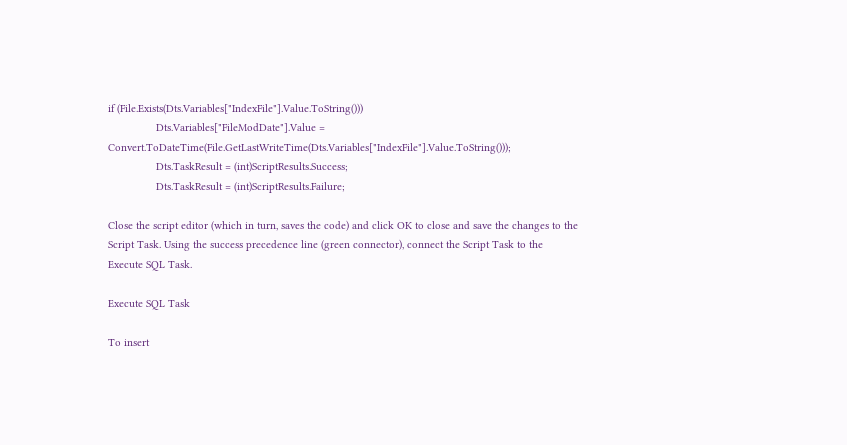if (File.Exists(Dts.Variables["IndexFile"].Value.ToString()))
                Dts.Variables["FileModDate"].Value = Convert.ToDateTime(File.GetLastWriteTime(Dts.Variables["IndexFile"].Value.ToString()));
                Dts.TaskResult = (int)ScriptResults.Success;
                Dts.TaskResult = (int)ScriptResults.Failure;

Close the script editor (which in turn, saves the code) and click OK to close and save the changes to the Script Task. Using the success precedence line (green connector), connect the Script Task to the Execute SQL Task.

Execute SQL Task

To insert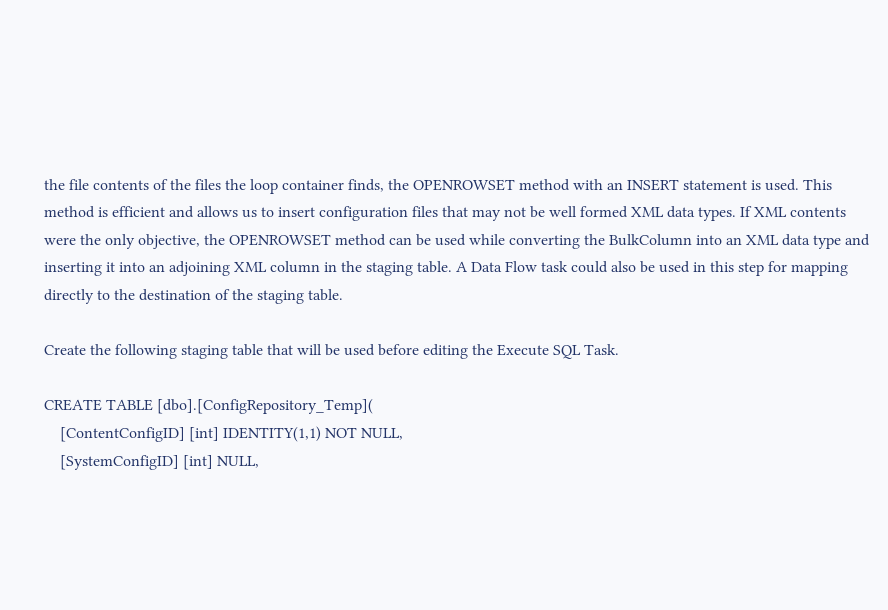the file contents of the files the loop container finds, the OPENROWSET method with an INSERT statement is used. This method is efficient and allows us to insert configuration files that may not be well formed XML data types. If XML contents were the only objective, the OPENROWSET method can be used while converting the BulkColumn into an XML data type and inserting it into an adjoining XML column in the staging table. A Data Flow task could also be used in this step for mapping directly to the destination of the staging table.

Create the following staging table that will be used before editing the Execute SQL Task.

CREATE TABLE [dbo].[ConfigRepository_Temp](
    [ContentConfigID] [int] IDENTITY(1,1) NOT NULL,
    [SystemConfigID] [int] NULL,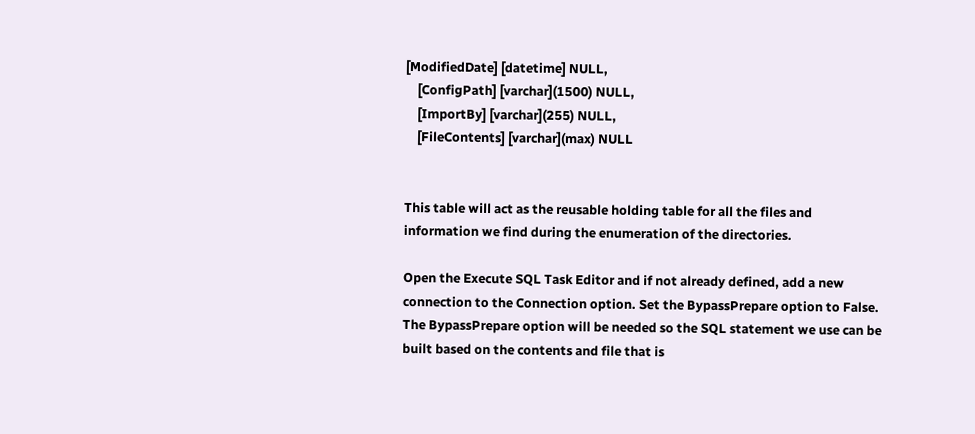[ModifiedDate] [datetime] NULL,
    [ConfigPath] [varchar](1500) NULL,
    [ImportBy] [varchar](255) NULL,
    [FileContents] [varchar](max) NULL


This table will act as the reusable holding table for all the files and information we find during the enumeration of the directories.

Open the Execute SQL Task Editor and if not already defined, add a new connection to the Connection option. Set the BypassPrepare option to False. The BypassPrepare option will be needed so the SQL statement we use can be built based on the contents and file that is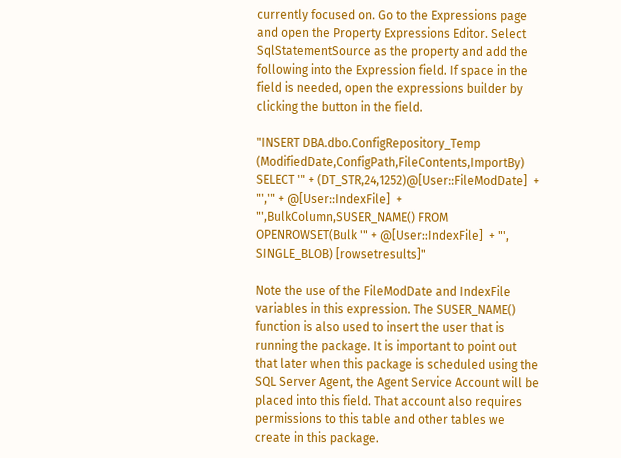currently focused on. Go to the Expressions page and open the Property Expressions Editor. Select SqlStatementSource as the property and add the following into the Expression field. If space in the field is needed, open the expressions builder by clicking the button in the field.

"INSERT DBA.dbo.ConfigRepository_Temp (ModifiedDate,ConfigPath,FileContents,ImportBy)
SELECT '" + (DT_STR,24,1252)@[User::FileModDate]  + "','" + @[User::IndexFile]  + "',BulkColumn,SUSER_NAME() FROM OPENROWSET(Bulk '" + @[User::IndexFile]  + "', SINGLE_BLOB) [rowsetresults]"

Note the use of the FileModDate and IndexFile variables in this expression. The SUSER_NAME() function is also used to insert the user that is running the package. It is important to point out that later when this package is scheduled using the SQL Server Agent, the Agent Service Account will be placed into this field. That account also requires permissions to this table and other tables we create in this package.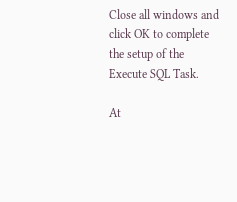Close all windows and click OK to complete the setup of the Execute SQL Task.

At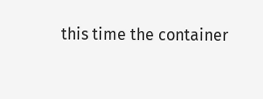this time the container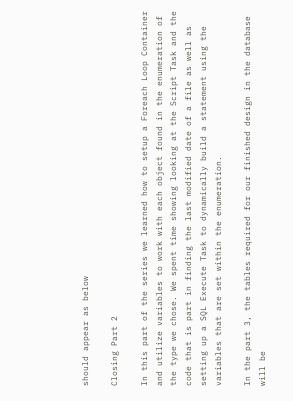should appear as below

Closing Part 2

In this part of the series we learned how to setup a Foreach Loop Container and utilize variables to work with each object found in the enumeration of the type we chose. We spent time showing looking at the Script Task and the code that is part in finding the last modified date of a file as well as setting up a SQL Execute Task to dynamically build a statement using the variables that are set within the enumeration.

In the part 3, the tables required for our finished design in the database will be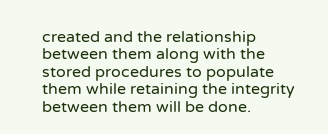created and the relationship between them along with the stored procedures to populate them while retaining the integrity between them will be done.